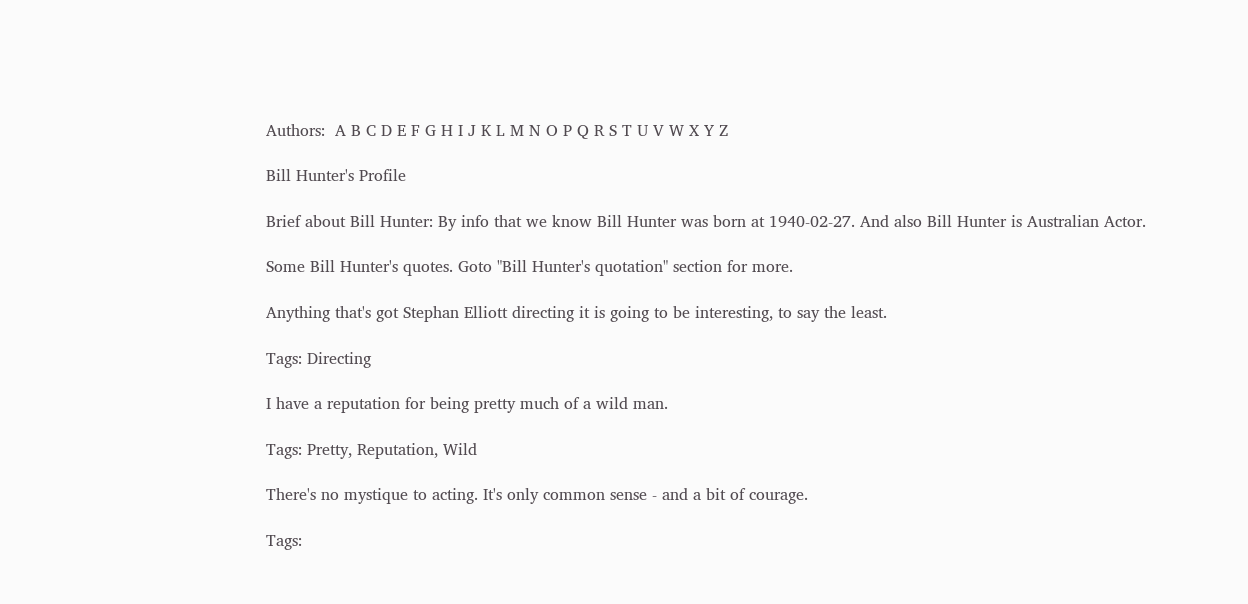Authors:  A B C D E F G H I J K L M N O P Q R S T U V W X Y Z

Bill Hunter's Profile

Brief about Bill Hunter: By info that we know Bill Hunter was born at 1940-02-27. And also Bill Hunter is Australian Actor.

Some Bill Hunter's quotes. Goto "Bill Hunter's quotation" section for more.

Anything that's got Stephan Elliott directing it is going to be interesting, to say the least.

Tags: Directing

I have a reputation for being pretty much of a wild man.

Tags: Pretty, Reputation, Wild

There's no mystique to acting. It's only common sense - and a bit of courage.

Tags: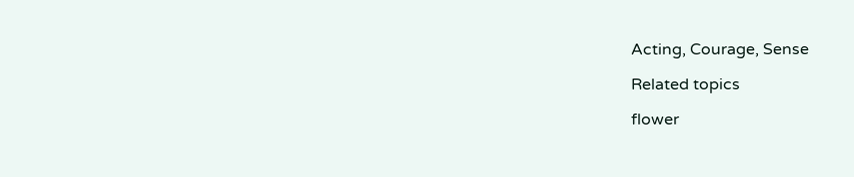Acting, Courage, Sense

Related topics

flower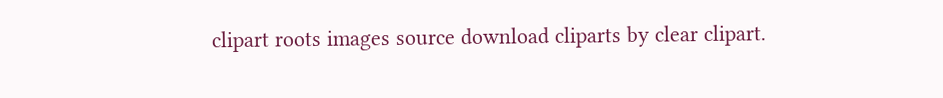clipart roots images source download cliparts by clear clipart.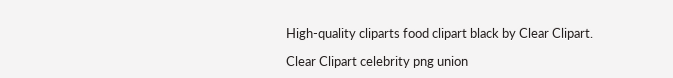High-quality cliparts food clipart black by Clear Clipart.

Clear Clipart celebrity png union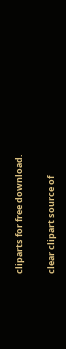cliparts for free download.

clear clipart source of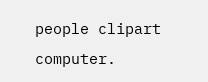people clipart computer.